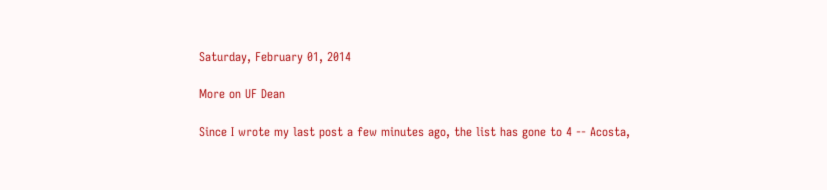Saturday, February 01, 2014

More on UF Dean

Since I wrote my last post a few minutes ago, the list has gone to 4 -- Acosta,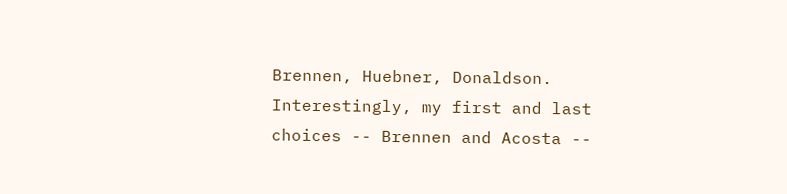Brennen, Huebner, Donaldson. Interestingly, my first and last choices -- Brennen and Acosta --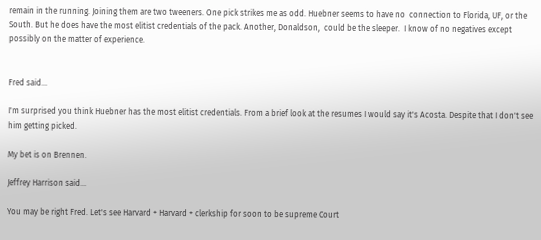remain in the running. Joining them are two tweeners. One pick strikes me as odd. Huebner seems to have no  connection to Florida, UF, or the South. But he does have the most elitist credentials of the pack. Another, Donaldson,  could be the sleeper.  I know of no negatives except possibly on the matter of experience.


Fred said...

I'm surprised you think Huebner has the most elitist credentials. From a brief look at the resumes I would say it's Acosta. Despite that I don't see him getting picked.

My bet is on Brennen.

Jeffrey Harrison said...

You may be right Fred. Let's see Harvard + Harvard + clerkship for soon to be supreme Court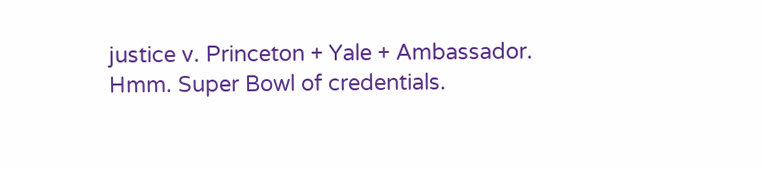justice v. Princeton + Yale + Ambassador. Hmm. Super Bowl of credentials.